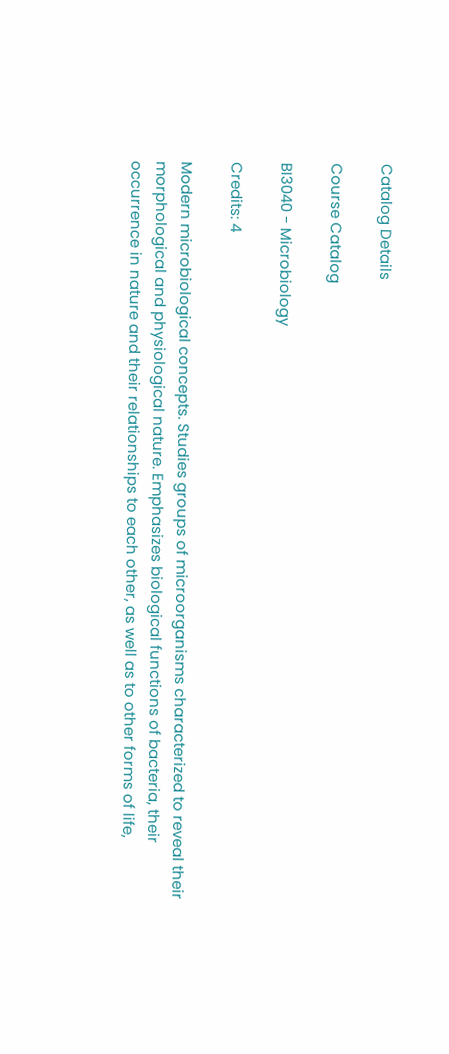Catalog Details

Course Catalog

BI3040 - Microbiology

Credits: 4

Modern microbiological concepts. Studies groups of microorganisms characterized to reveal their morphological and physiological nature. Emphasizes biological functions of bacteria, their occurrence in nature and their relationships to each other, as well as to other forms of life,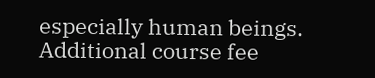especially human beings. Additional course fee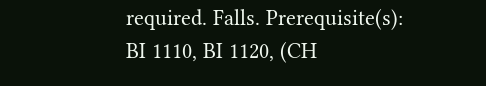required. Falls. Prerequisite(s): BI 1110, BI 1120, (CH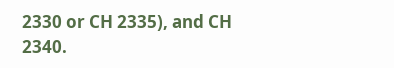2330 or CH 2335), and CH 2340.